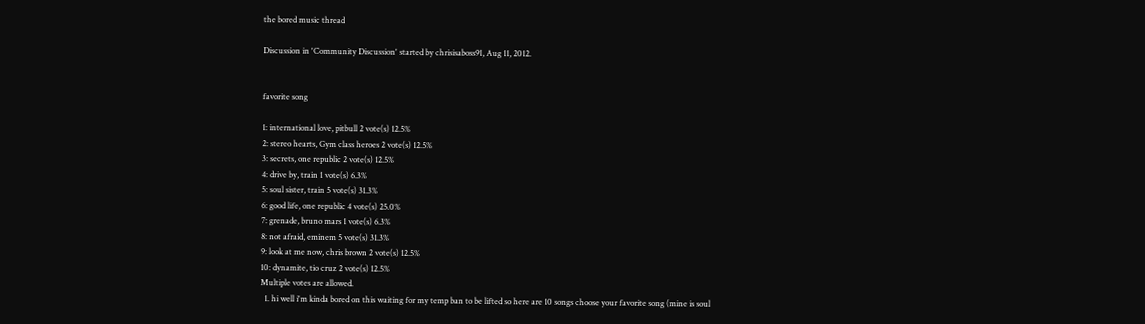the bored music thread

Discussion in 'Community Discussion' started by chrisisaboss91, Aug 11, 2012.


favorite song

1: international love, pitbull 2 vote(s) 12.5%
2: stereo hearts, Gym class heroes 2 vote(s) 12.5%
3: secrets, one republic 2 vote(s) 12.5%
4: drive by, train 1 vote(s) 6.3%
5: soul sister, train 5 vote(s) 31.3%
6: good life, one republic 4 vote(s) 25.0%
7: grenade, bruno mars 1 vote(s) 6.3%
8: not afraid, eminem 5 vote(s) 31.3%
9: look at me now, chris brown 2 vote(s) 12.5%
10: dynamite, tio cruz 2 vote(s) 12.5%
Multiple votes are allowed.
  1. hi well i'm kinda bored on this waiting for my temp ban to be lifted so here are 10 songs choose your favorite song (mine is soul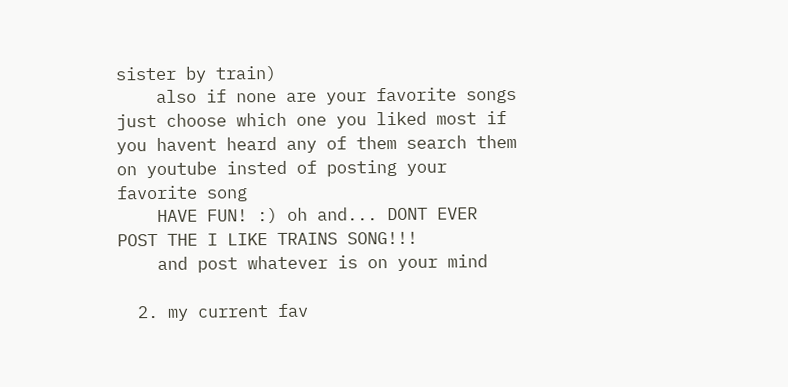sister by train)
    also if none are your favorite songs just choose which one you liked most if you havent heard any of them search them on youtube insted of posting your favorite song
    HAVE FUN! :) oh and... DONT EVER POST THE I LIKE TRAINS SONG!!!
    and post whatever is on your mind

  2. my current fav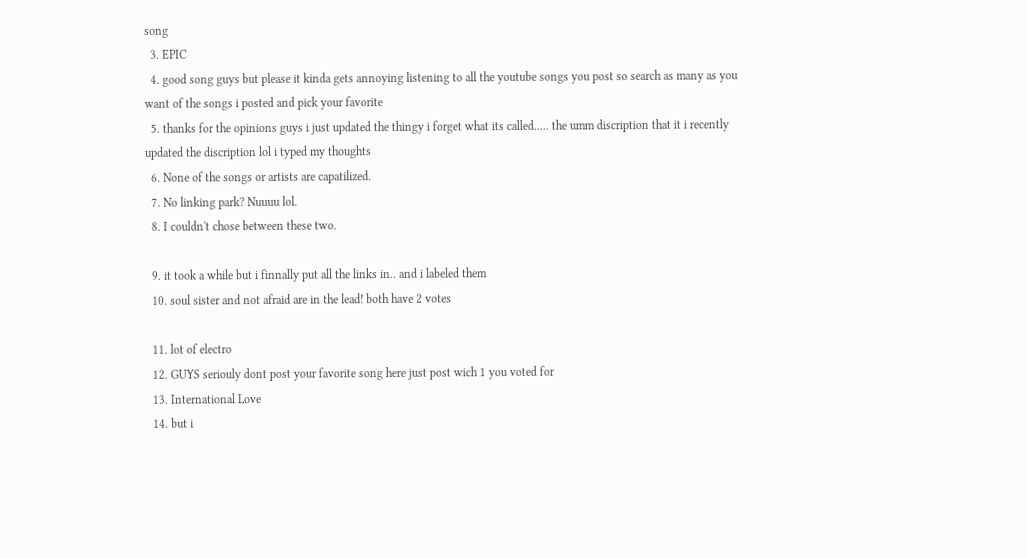song
  3. EPIC
  4. good song guys but please it kinda gets annoying listening to all the youtube songs you post so search as many as you want of the songs i posted and pick your favorite
  5. thanks for the opinions guys i just updated the thingy i forget what its called..... the umm discription that it i recently updated the discription lol i typed my thoughts
  6. None of the songs or artists are capatilized.
  7. No linking park? Nuuuu lol.
  8. I couldn't chose between these two.

  9. it took a while but i finnally put all the links in.. and i labeled them
  10. soul sister and not afraid are in the lead! both have 2 votes

  11. lot of electro
  12. GUYS seriouly dont post your favorite song here just post wich 1 you voted for
  13. International Love
  14. but i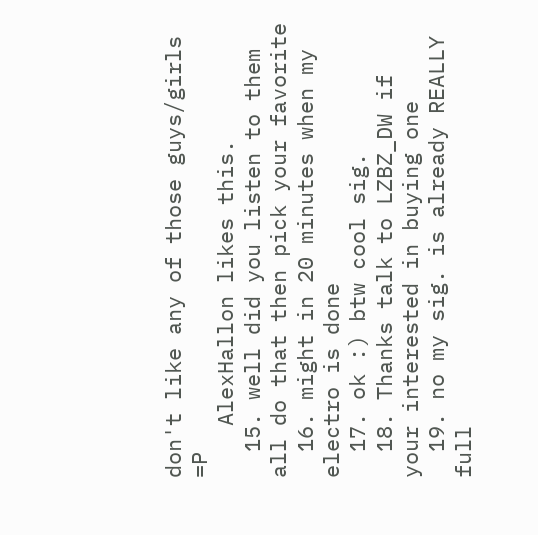don't like any of those guys/girls =P
    AlexHallon likes this.
  15. well did you listen to them all do that then pick your favorite
  16. might in 20 minutes when my electro is done
  17. ok :) btw cool sig.
  18. Thanks talk to LZBZ_DW if your interested in buying one
  19. no my sig. is already REALLY full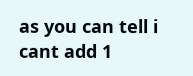as you can tell i cant add 1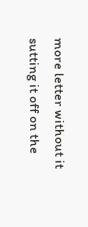more letter without it sutting it off on the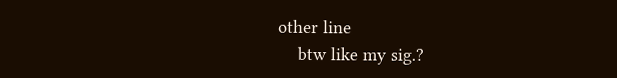other line
    btw like my sig.?